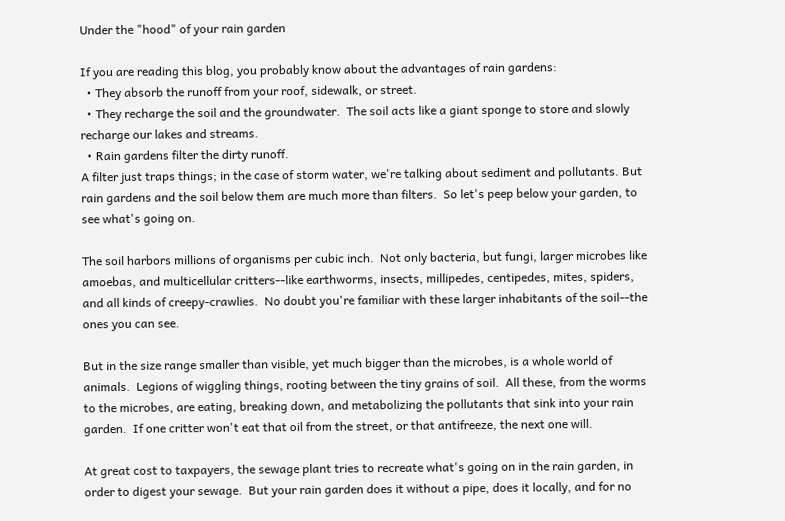Under the "hood" of your rain garden

If you are reading this blog, you probably know about the advantages of rain gardens:
  • They absorb the runoff from your roof, sidewalk, or street.
  • They recharge the soil and the groundwater.  The soil acts like a giant sponge to store and slowly recharge our lakes and streams.
  • Rain gardens filter the dirty runoff.
A filter just traps things; in the case of storm water, we're talking about sediment and pollutants. But rain gardens and the soil below them are much more than filters.  So let's peep below your garden, to see what's going on.

The soil harbors millions of organisms per cubic inch.  Not only bacteria, but fungi, larger microbes like amoebas, and multicellular critters--like earthworms, insects, millipedes, centipedes, mites, spiders, and all kinds of creepy-crawlies.  No doubt you're familiar with these larger inhabitants of the soil--the ones you can see.

But in the size range smaller than visible, yet much bigger than the microbes, is a whole world of animals.  Legions of wiggling things, rooting between the tiny grains of soil.  All these, from the worms to the microbes, are eating, breaking down, and metabolizing the pollutants that sink into your rain garden.  If one critter won't eat that oil from the street, or that antifreeze, the next one will.

At great cost to taxpayers, the sewage plant tries to recreate what's going on in the rain garden, in order to digest your sewage.  But your rain garden does it without a pipe, does it locally, and for no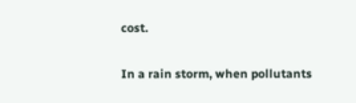cost.

In a rain storm, when pollutants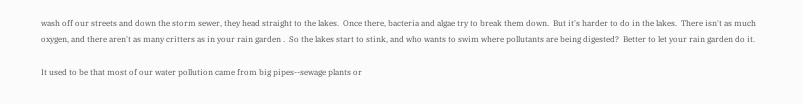wash off our streets and down the storm sewer, they head straight to the lakes.  Once there, bacteria and algae try to break them down.  But it's harder to do in the lakes.  There isn't as much oxygen, and there aren't as many critters as in your rain garden .  So the lakes start to stink, and who wants to swim where pollutants are being digested?  Better to let your rain garden do it.

It used to be that most of our water pollution came from big pipes--sewage plants or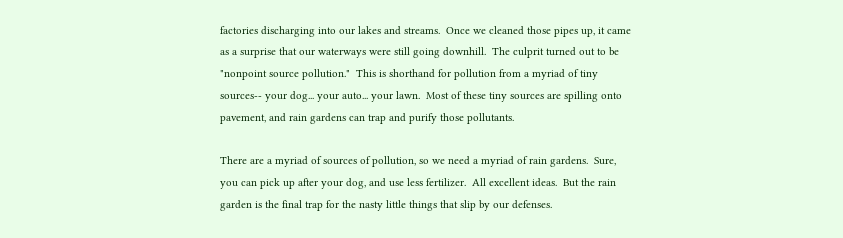factories discharging into our lakes and streams.  Once we cleaned those pipes up, it came as a surprise that our waterways were still going downhill.  The culprit turned out to be "nonpoint source pollution."  This is shorthand for pollution from a myriad of tiny sources-- your dog... your auto... your lawn.  Most of these tiny sources are spilling onto pavement, and rain gardens can trap and purify those pollutants.

There are a myriad of sources of pollution, so we need a myriad of rain gardens.  Sure, you can pick up after your dog, and use less fertilizer.  All excellent ideas.  But the rain garden is the final trap for the nasty little things that slip by our defenses.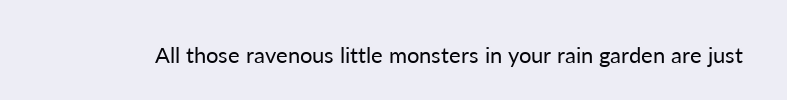All those ravenous little monsters in your rain garden are just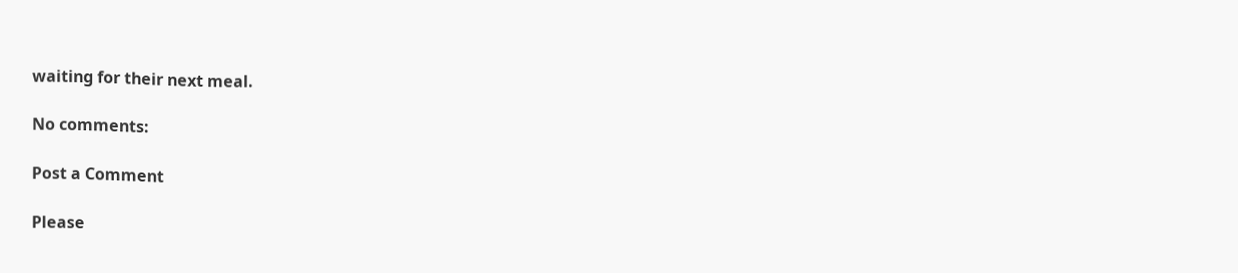waiting for their next meal.

No comments:

Post a Comment

Please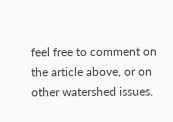feel free to comment on the article above, or on other watershed issues.